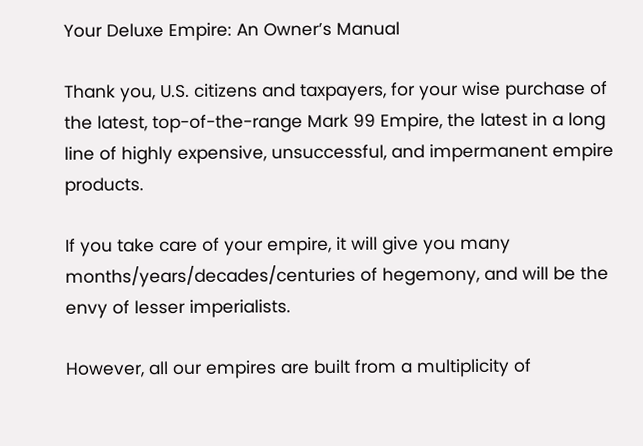Your Deluxe Empire: An Owner’s Manual

Thank you, U.S. citizens and taxpayers, for your wise purchase of the latest, top-of-the-range Mark 99 Empire, the latest in a long line of highly expensive, unsuccessful, and impermanent empire products.

If you take care of your empire, it will give you many months/years/decades/centuries of hegemony, and will be the envy of lesser imperialists.

However, all our empires are built from a multiplicity of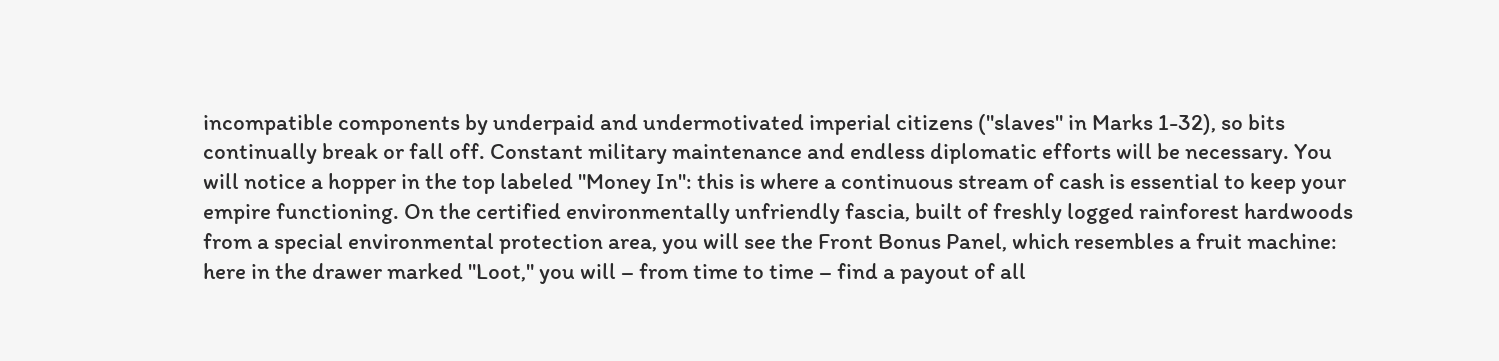incompatible components by underpaid and undermotivated imperial citizens ("slaves" in Marks 1-32), so bits continually break or fall off. Constant military maintenance and endless diplomatic efforts will be necessary. You will notice a hopper in the top labeled "Money In": this is where a continuous stream of cash is essential to keep your empire functioning. On the certified environmentally unfriendly fascia, built of freshly logged rainforest hardwoods from a special environmental protection area, you will see the Front Bonus Panel, which resembles a fruit machine: here in the drawer marked "Loot," you will – from time to time – find a payout of all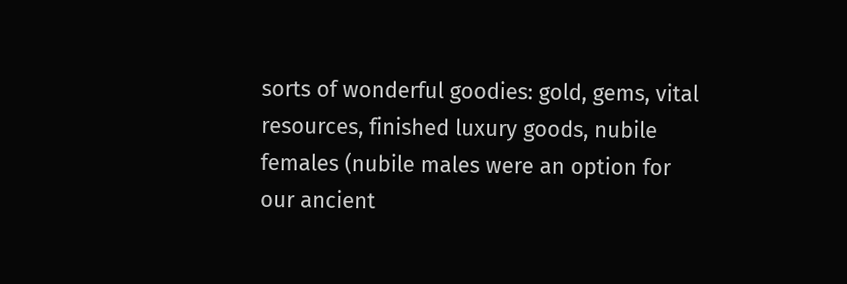sorts of wonderful goodies: gold, gems, vital resources, finished luxury goods, nubile females (nubile males were an option for our ancient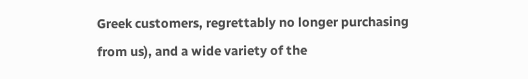Greek customers, regrettably no longer purchasing from us), and a wide variety of the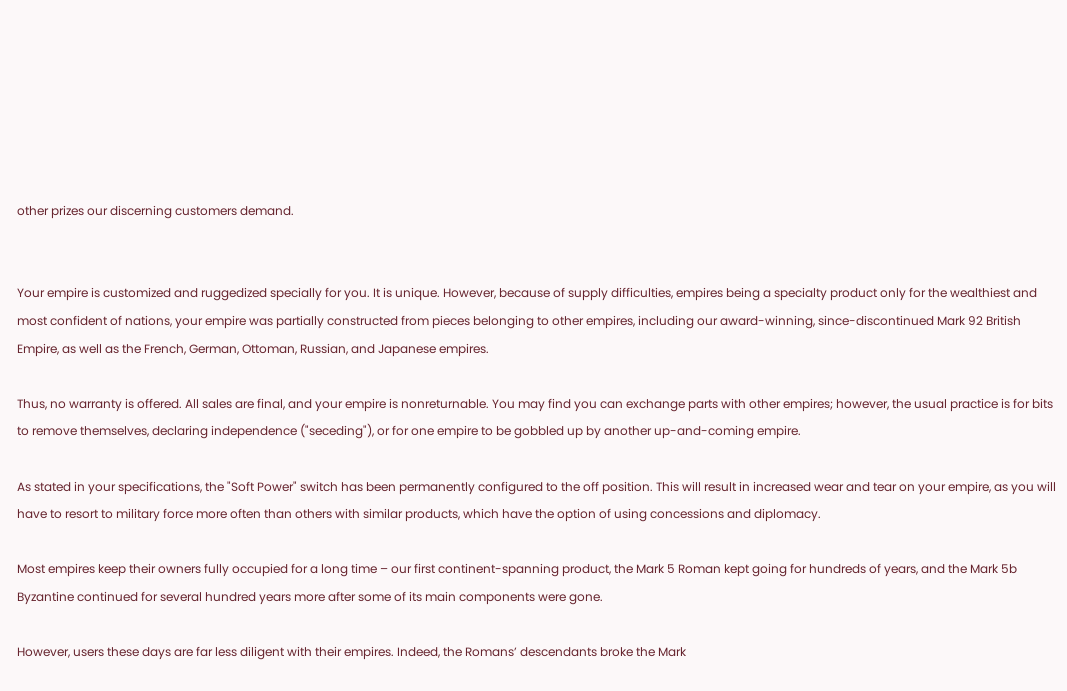other prizes our discerning customers demand.


Your empire is customized and ruggedized specially for you. It is unique. However, because of supply difficulties, empires being a specialty product only for the wealthiest and most confident of nations, your empire was partially constructed from pieces belonging to other empires, including our award-winning, since-discontinued Mark 92 British Empire, as well as the French, German, Ottoman, Russian, and Japanese empires.

Thus, no warranty is offered. All sales are final, and your empire is nonreturnable. You may find you can exchange parts with other empires; however, the usual practice is for bits to remove themselves, declaring independence ("seceding"), or for one empire to be gobbled up by another up-and-coming empire.

As stated in your specifications, the "Soft Power" switch has been permanently configured to the off position. This will result in increased wear and tear on your empire, as you will have to resort to military force more often than others with similar products, which have the option of using concessions and diplomacy.

Most empires keep their owners fully occupied for a long time – our first continent-spanning product, the Mark 5 Roman kept going for hundreds of years, and the Mark 5b Byzantine continued for several hundred years more after some of its main components were gone.

However, users these days are far less diligent with their empires. Indeed, the Romans’ descendants broke the Mark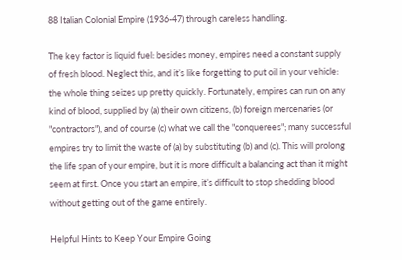88 Italian Colonial Empire (1936-47) through careless handling.

The key factor is liquid fuel: besides money, empires need a constant supply of fresh blood. Neglect this, and it’s like forgetting to put oil in your vehicle: the whole thing seizes up pretty quickly. Fortunately, empires can run on any kind of blood, supplied by (a) their own citizens, (b) foreign mercenaries (or "contractors"), and of course (c) what we call the "conquerees"; many successful empires try to limit the waste of (a) by substituting (b) and (c). This will prolong the life span of your empire, but it is more difficult a balancing act than it might seem at first. Once you start an empire, it’s difficult to stop shedding blood without getting out of the game entirely.

Helpful Hints to Keep Your Empire Going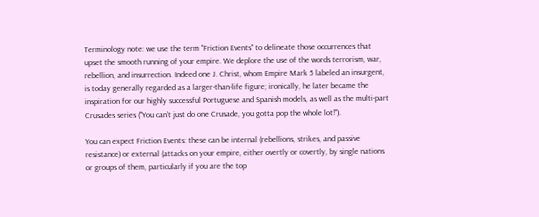Terminology note: we use the term "Friction Events" to delineate those occurrences that upset the smooth running of your empire. We deplore the use of the words terrorism, war, rebellion, and insurrection. Indeed one J. Christ, whom Empire Mark 5 labeled an insurgent, is today generally regarded as a larger-than-life figure; ironically, he later became the inspiration for our highly successful Portuguese and Spanish models, as well as the multi-part Crusades series ("You can’t just do one Crusade, you gotta pop the whole lot!").

You can expect Friction Events: these can be internal (rebellions, strikes, and passive resistance) or external (attacks on your empire, either overtly or covertly, by single nations or groups of them, particularly if you are the top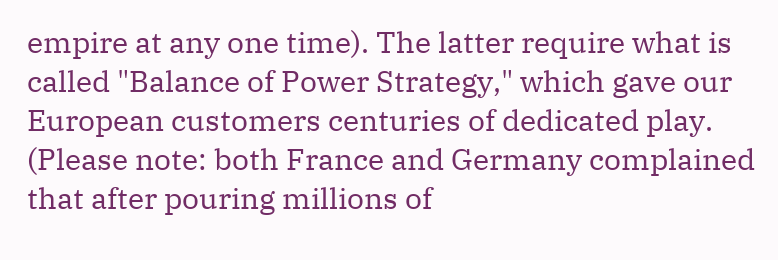empire at any one time). The latter require what is called "Balance of Power Strategy," which gave our European customers centuries of dedicated play. (Please note: both France and Germany complained that after pouring millions of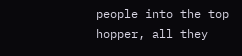people into the top hopper, all they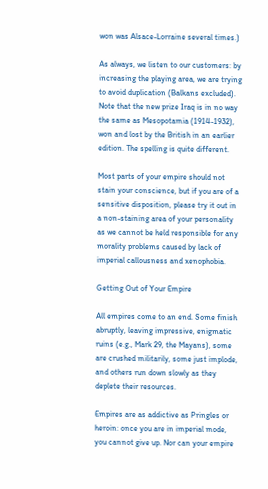won was Alsace-Lorraine several times.)

As always, we listen to our customers: by increasing the playing area, we are trying to avoid duplication (Balkans excluded). Note that the new prize Iraq is in no way the same as Mesopotamia (1914-1932), won and lost by the British in an earlier edition. The spelling is quite different.

Most parts of your empire should not stain your conscience, but if you are of a sensitive disposition, please try it out in a non-staining area of your personality as we cannot be held responsible for any morality problems caused by lack of imperial callousness and xenophobia.

Getting Out of Your Empire

All empires come to an end. Some finish abruptly, leaving impressive, enigmatic ruins (e.g., Mark 29, the Mayans), some are crushed militarily, some just implode, and others run down slowly as they deplete their resources.

Empires are as addictive as Pringles or heroin: once you are in imperial mode, you cannot give up. Nor can your empire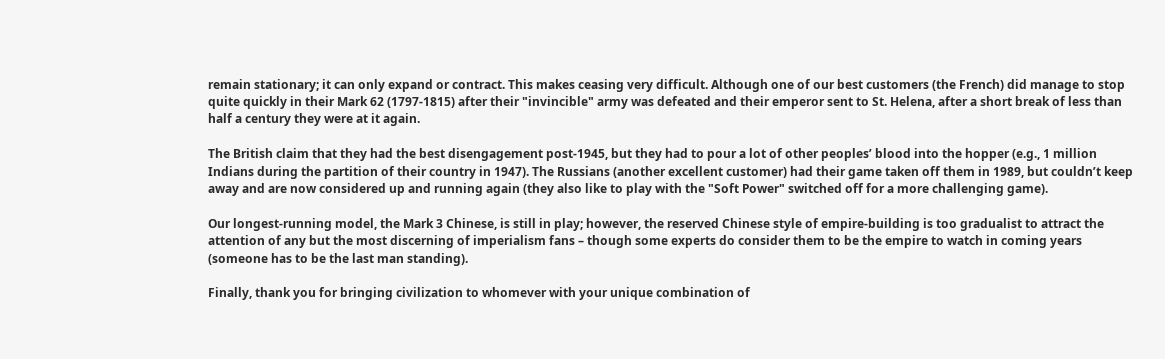remain stationary; it can only expand or contract. This makes ceasing very difficult. Although one of our best customers (the French) did manage to stop quite quickly in their Mark 62 (1797-1815) after their "invincible" army was defeated and their emperor sent to St. Helena, after a short break of less than half a century they were at it again.

The British claim that they had the best disengagement post-1945, but they had to pour a lot of other peoples’ blood into the hopper (e.g., 1 million Indians during the partition of their country in 1947). The Russians (another excellent customer) had their game taken off them in 1989, but couldn’t keep away and are now considered up and running again (they also like to play with the "Soft Power" switched off for a more challenging game).

Our longest-running model, the Mark 3 Chinese, is still in play; however, the reserved Chinese style of empire-building is too gradualist to attract the attention of any but the most discerning of imperialism fans – though some experts do consider them to be the empire to watch in coming years (someone has to be the last man standing).

Finally, thank you for bringing civilization to whomever with your unique combination of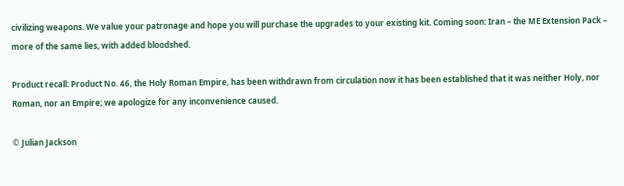civilizing weapons. We value your patronage and hope you will purchase the upgrades to your existing kit. Coming soon: Iran – the ME Extension Pack – more of the same lies, with added bloodshed.

Product recall: Product No. 46, the Holy Roman Empire, has been withdrawn from circulation now it has been established that it was neither Holy, nor Roman, nor an Empire; we apologize for any inconvenience caused.

© Julian Jackson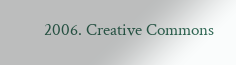2006. Creative Commons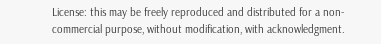License: this may be freely reproduced and distributed for a non-commercial purpose, without modification, with acknowledgment.